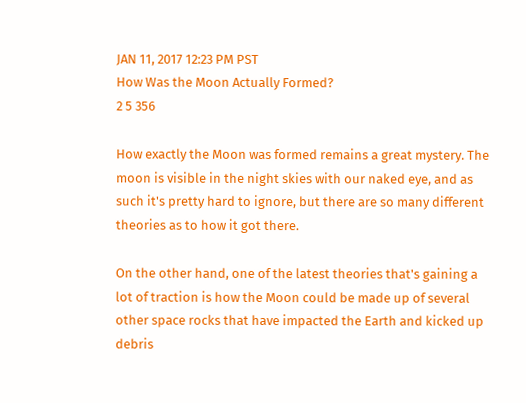JAN 11, 2017 12:23 PM PST
How Was the Moon Actually Formed?
2 5 356

How exactly the Moon was formed remains a great mystery. The moon is visible in the night skies with our naked eye, and as such it's pretty hard to ignore, but there are so many different theories as to how it got there.

On the other hand, one of the latest theories that's gaining a lot of traction is how the Moon could be made up of several other space rocks that have impacted the Earth and kicked up debris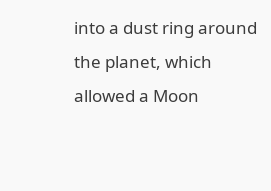into a dust ring around the planet, which allowed a Moon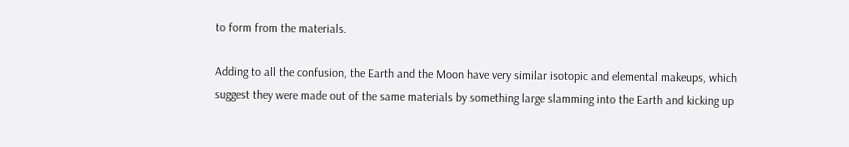to form from the materials.

Adding to all the confusion, the Earth and the Moon have very similar isotopic and elemental makeups, which suggest they were made out of the same materials by something large slamming into the Earth and kicking up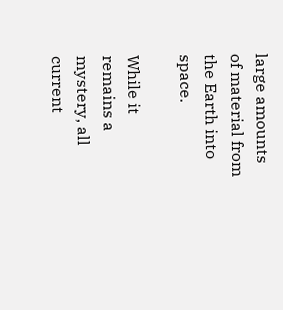large amounts of material from the Earth into space.

While it remains a mystery, all current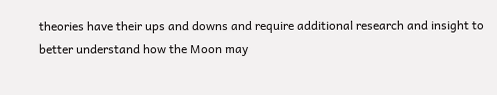theories have their ups and downs and require additional research and insight to better understand how the Moon may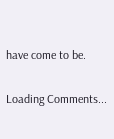have come to be.

Loading Comments...